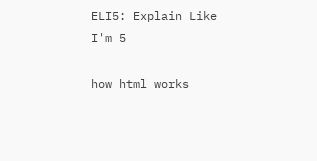ELI5: Explain Like I'm 5

how html works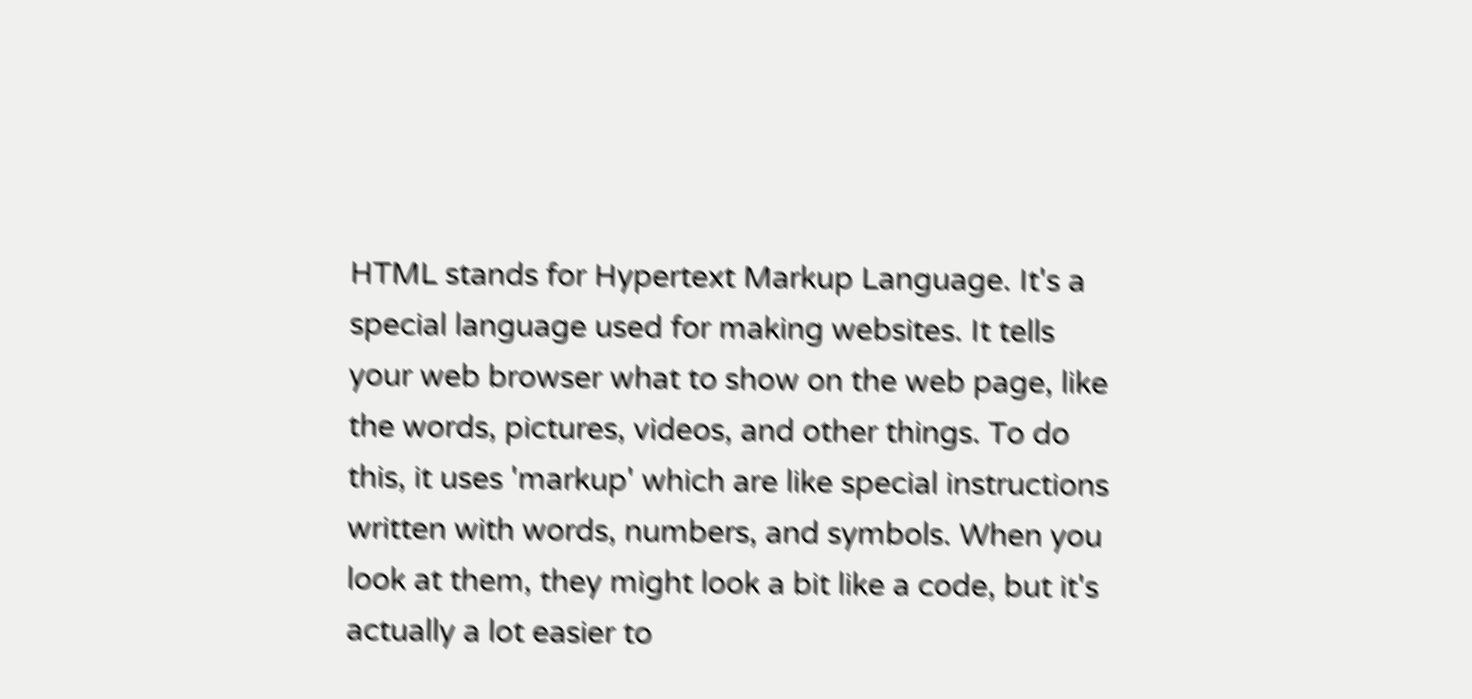HTML stands for Hypertext Markup Language. It's a special language used for making websites. It tells your web browser what to show on the web page, like the words, pictures, videos, and other things. To do this, it uses 'markup' which are like special instructions written with words, numbers, and symbols. When you look at them, they might look a bit like a code, but it's actually a lot easier to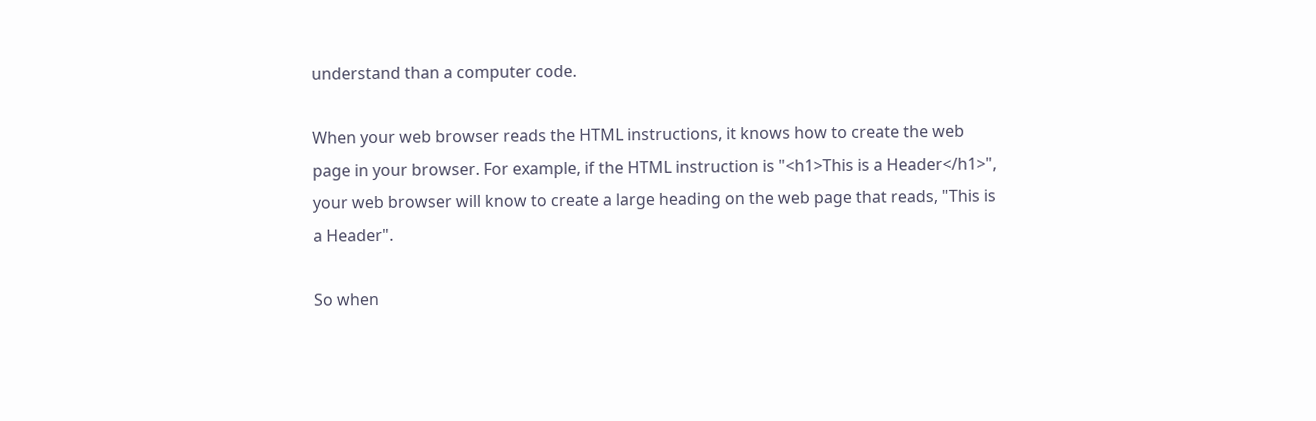understand than a computer code.

When your web browser reads the HTML instructions, it knows how to create the web page in your browser. For example, if the HTML instruction is "<h1>This is a Header</h1>", your web browser will know to create a large heading on the web page that reads, "This is a Header".

So when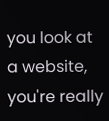you look at a website, you're really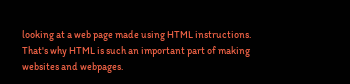looking at a web page made using HTML instructions. That's why HTML is such an important part of making websites and webpages.